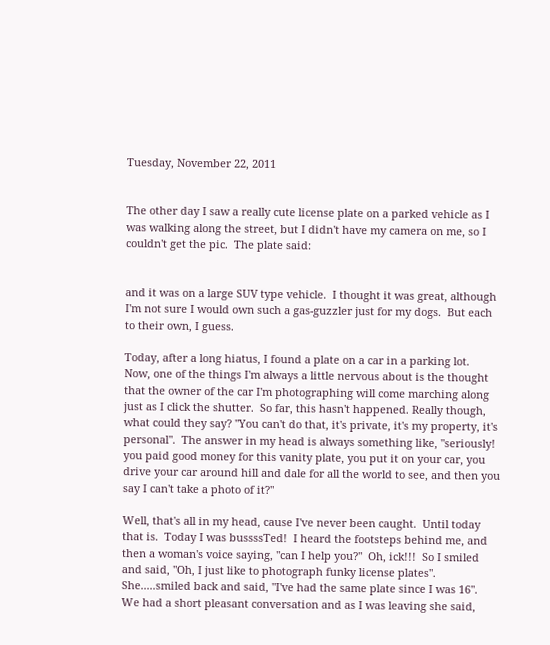Tuesday, November 22, 2011


The other day I saw a really cute license plate on a parked vehicle as I was walking along the street, but I didn't have my camera on me, so I couldn't get the pic.  The plate said:


and it was on a large SUV type vehicle.  I thought it was great, although I'm not sure I would own such a gas-guzzler just for my dogs.  But each to their own, I guess.

Today, after a long hiatus, I found a plate on a car in a parking lot.   Now, one of the things I'm always a little nervous about is the thought that the owner of the car I'm photographing will come marching along just as I click the shutter.  So far, this hasn't happened. Really though, what could they say? "You can't do that, it's private, it's my property, it's personal".  The answer in my head is always something like, "seriously!  you paid good money for this vanity plate, you put it on your car, you drive your car around hill and dale for all the world to see, and then you say I can't take a photo of it?"

Well, that's all in my head, cause I've never been caught.  Until today that is.  Today I was bussssTed!  I heard the footsteps behind me, and then a woman's voice saying, "can I help you?"  Oh, ick!!!  So I smiled and said, "Oh, I just like to photograph funky license plates".  She.....smiled back and said, "I've had the same plate since I was 16".  We had a short pleasant conversation and as I was leaving she said,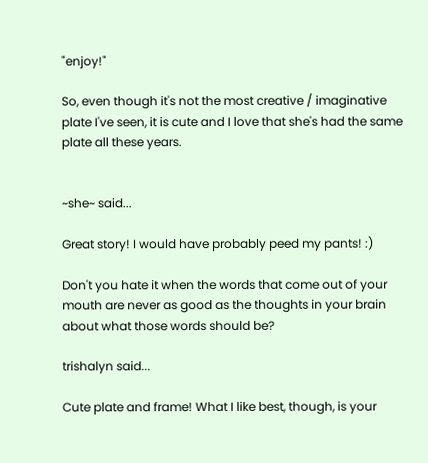"enjoy!"

So, even though it's not the most creative / imaginative plate I've seen, it is cute and I love that she's had the same plate all these years.


~she~ said...

Great story! I would have probably peed my pants! :)

Don't you hate it when the words that come out of your mouth are never as good as the thoughts in your brain about what those words should be?

trishalyn said...

Cute plate and frame! What I like best, though, is your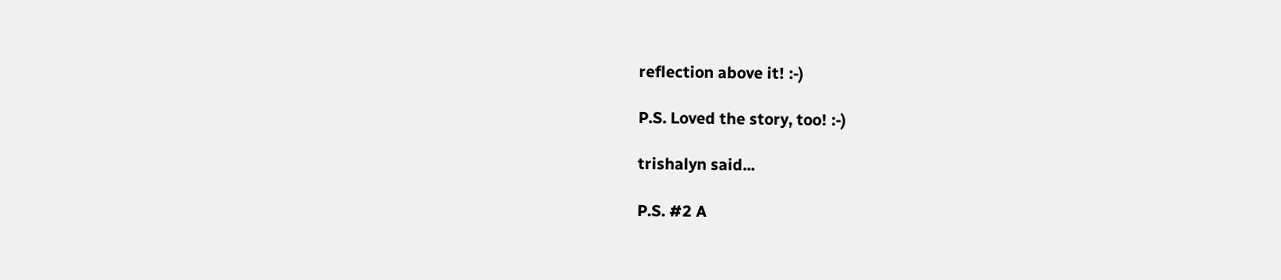reflection above it! :-)

P.S. Loved the story, too! :-)

trishalyn said...

P.S. #2 A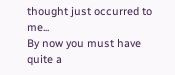thought just occurred to me...
By now you must have quite a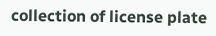collection of license plate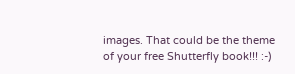images. That could be the theme of your free Shutterfly book!!! :-)